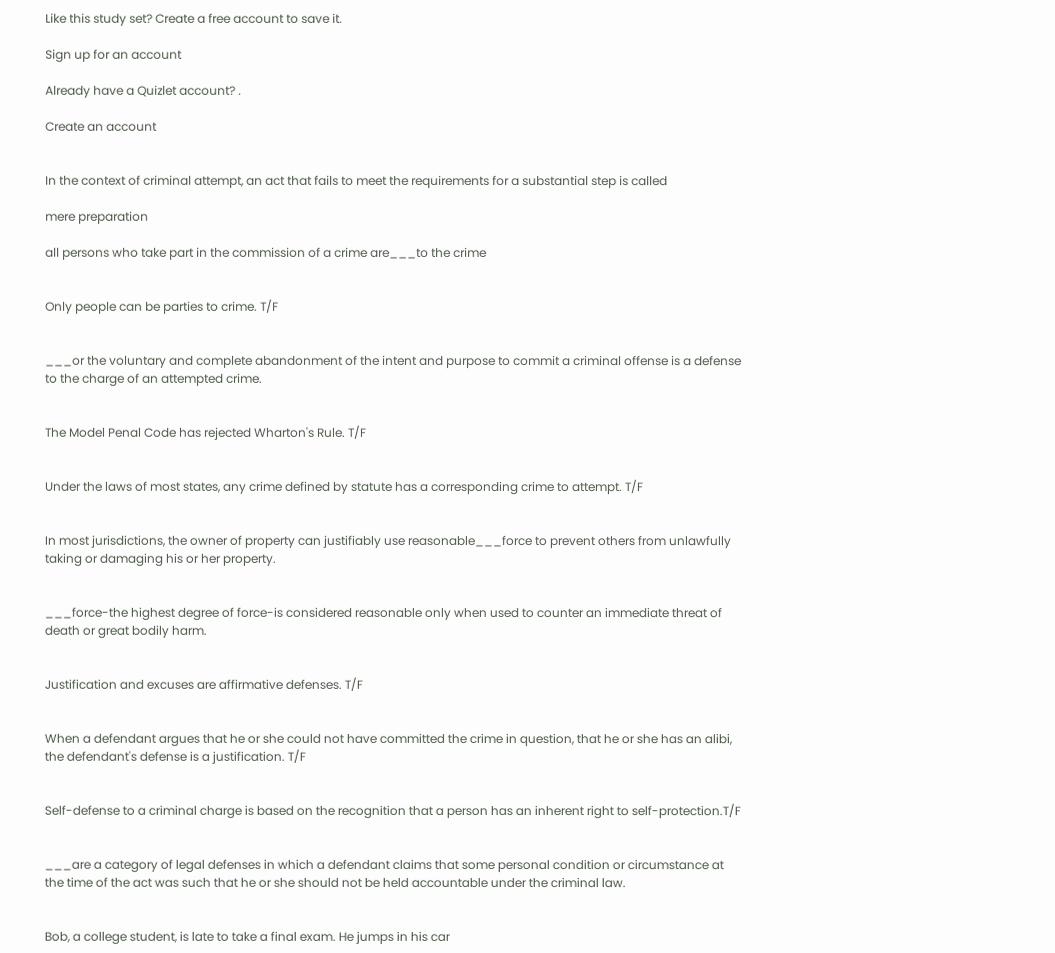Like this study set? Create a free account to save it.

Sign up for an account

Already have a Quizlet account? .

Create an account


In the context of criminal attempt, an act that fails to meet the requirements for a substantial step is called

mere preparation

all persons who take part in the commission of a crime are___to the crime


Only people can be parties to crime. T/F


___or the voluntary and complete abandonment of the intent and purpose to commit a criminal offense is a defense to the charge of an attempted crime.


The Model Penal Code has rejected Wharton's Rule. T/F


Under the laws of most states, any crime defined by statute has a corresponding crime to attempt. T/F


In most jurisdictions, the owner of property can justifiably use reasonable___force to prevent others from unlawfully taking or damaging his or her property.


___force-the highest degree of force-is considered reasonable only when used to counter an immediate threat of death or great bodily harm.


Justification and excuses are affirmative defenses. T/F


When a defendant argues that he or she could not have committed the crime in question, that he or she has an alibi, the defendant's defense is a justification. T/F


Self-defense to a criminal charge is based on the recognition that a person has an inherent right to self-protection.T/F


___are a category of legal defenses in which a defendant claims that some personal condition or circumstance at the time of the act was such that he or she should not be held accountable under the criminal law.


Bob, a college student, is late to take a final exam. He jumps in his car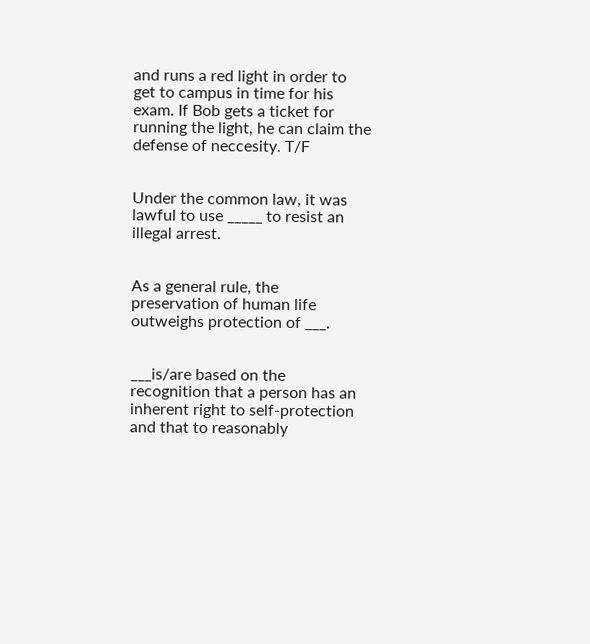and runs a red light in order to get to campus in time for his exam. If Bob gets a ticket for running the light, he can claim the defense of neccesity. T/F


Under the common law, it was lawful to use _____ to resist an illegal arrest.


As a general rule, the preservation of human life outweighs protection of ___.


___is/are based on the recognition that a person has an inherent right to self-protection and that to reasonably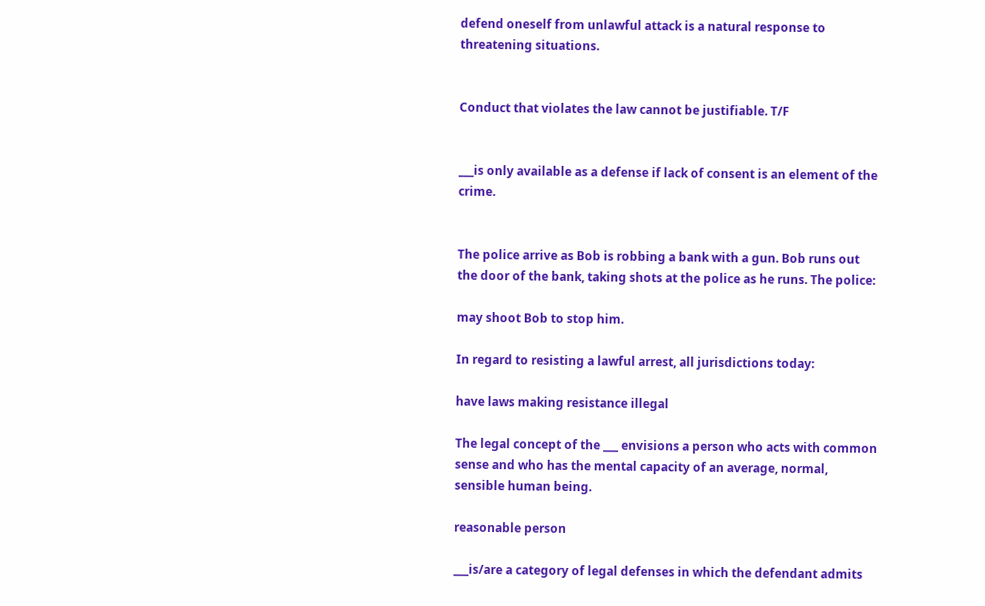defend oneself from unlawful attack is a natural response to threatening situations.


Conduct that violates the law cannot be justifiable. T/F


___is only available as a defense if lack of consent is an element of the crime.


The police arrive as Bob is robbing a bank with a gun. Bob runs out the door of the bank, taking shots at the police as he runs. The police:

may shoot Bob to stop him.

In regard to resisting a lawful arrest, all jurisdictions today:

have laws making resistance illegal

The legal concept of the ___ envisions a person who acts with common sense and who has the mental capacity of an average, normal, sensible human being.

reasonable person

___is/are a category of legal defenses in which the defendant admits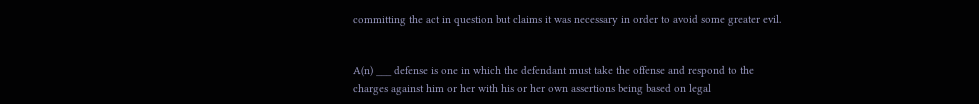committing the act in question but claims it was necessary in order to avoid some greater evil.


A(n) ___ defense is one in which the defendant must take the offense and respond to the charges against him or her with his or her own assertions being based on legal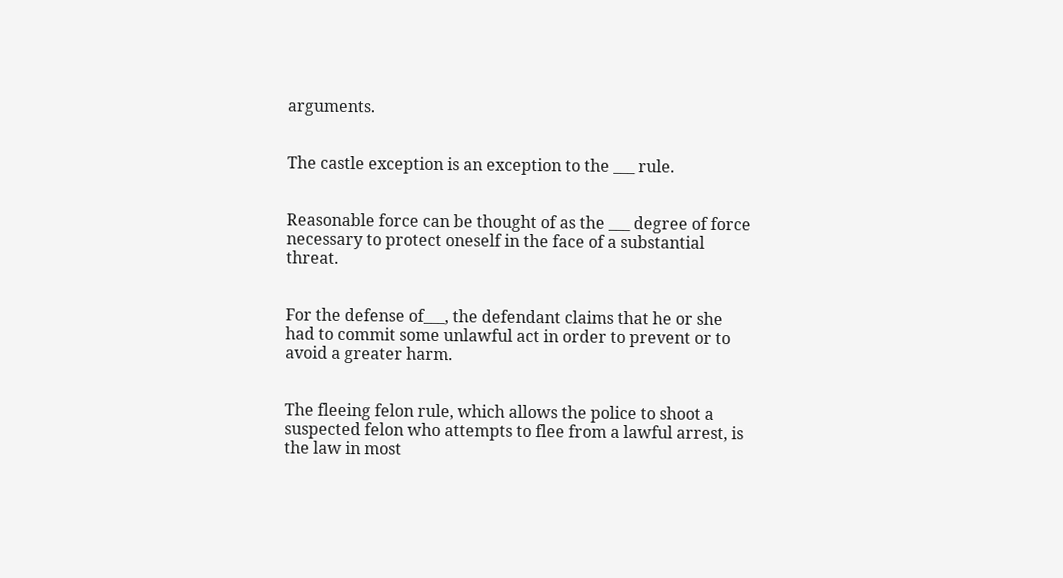arguments.


The castle exception is an exception to the ___ rule.


Reasonable force can be thought of as the ___ degree of force necessary to protect oneself in the face of a substantial threat.


For the defense of___, the defendant claims that he or she had to commit some unlawful act in order to prevent or to avoid a greater harm.


The fleeing felon rule, which allows the police to shoot a suspected felon who attempts to flee from a lawful arrest, is the law in most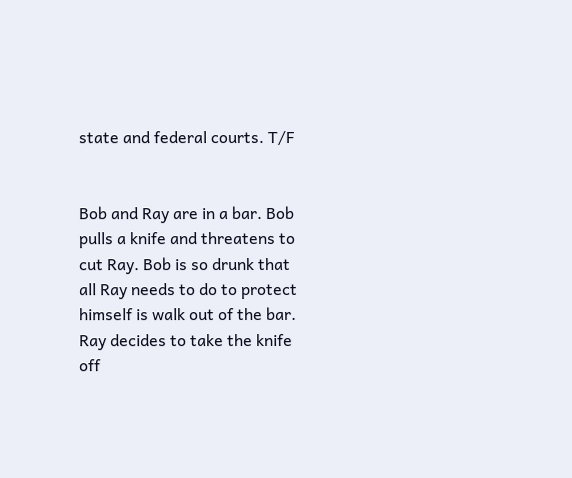state and federal courts. T/F


Bob and Ray are in a bar. Bob pulls a knife and threatens to cut Ray. Bob is so drunk that all Ray needs to do to protect himself is walk out of the bar. Ray decides to take the knife off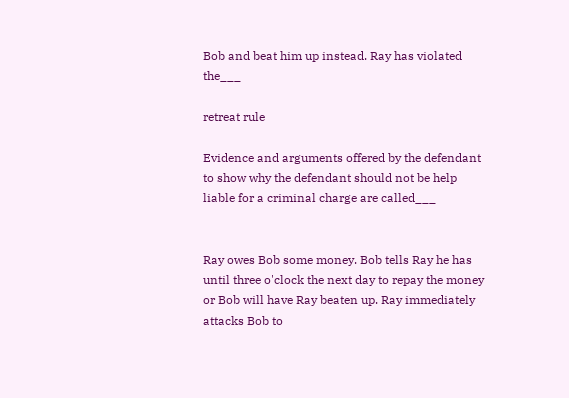Bob and beat him up instead. Ray has violated the___

retreat rule

Evidence and arguments offered by the defendant to show why the defendant should not be help liable for a criminal charge are called___


Ray owes Bob some money. Bob tells Ray he has until three o'clock the next day to repay the money or Bob will have Ray beaten up. Ray immediately attacks Bob to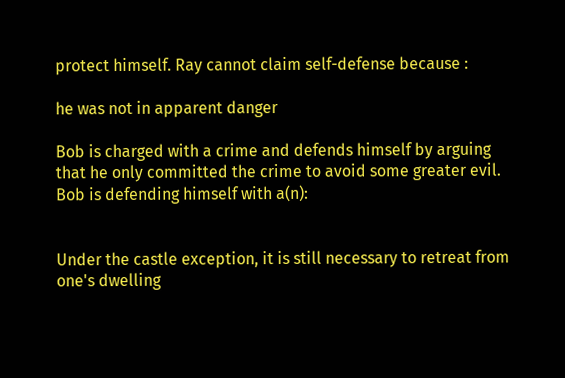protect himself. Ray cannot claim self-defense because :

he was not in apparent danger

Bob is charged with a crime and defends himself by arguing that he only committed the crime to avoid some greater evil. Bob is defending himself with a(n):


Under the castle exception, it is still necessary to retreat from one's dwelling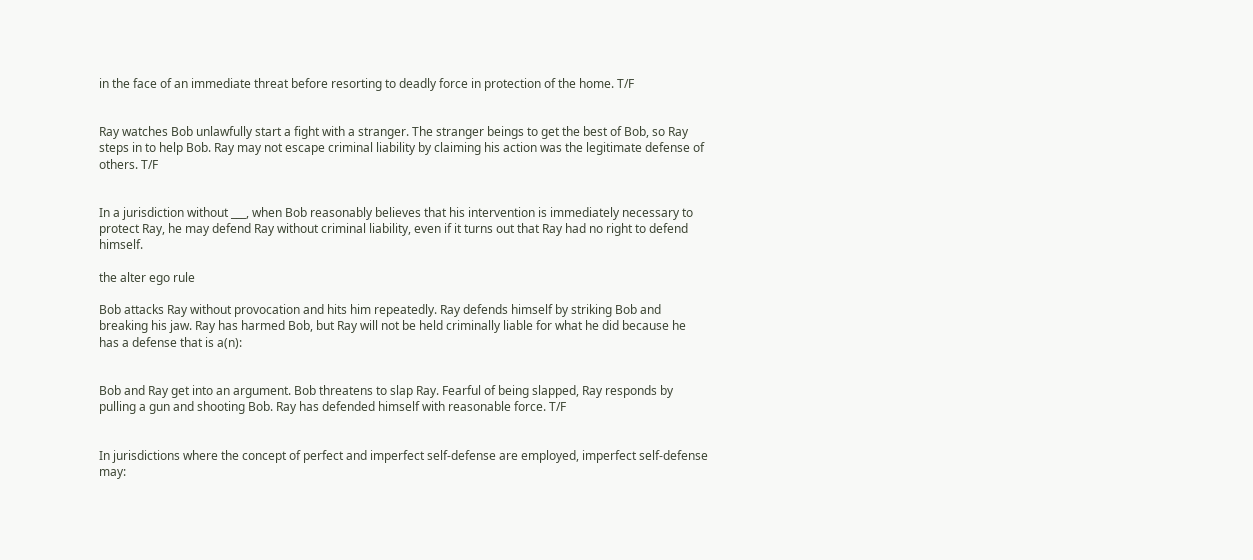in the face of an immediate threat before resorting to deadly force in protection of the home. T/F


Ray watches Bob unlawfully start a fight with a stranger. The stranger beings to get the best of Bob, so Ray steps in to help Bob. Ray may not escape criminal liability by claiming his action was the legitimate defense of others. T/F


In a jurisdiction without ___, when Bob reasonably believes that his intervention is immediately necessary to protect Ray, he may defend Ray without criminal liability, even if it turns out that Ray had no right to defend himself.

the alter ego rule

Bob attacks Ray without provocation and hits him repeatedly. Ray defends himself by striking Bob and breaking his jaw. Ray has harmed Bob, but Ray will not be held criminally liable for what he did because he has a defense that is a(n):


Bob and Ray get into an argument. Bob threatens to slap Ray. Fearful of being slapped, Ray responds by pulling a gun and shooting Bob. Ray has defended himself with reasonable force. T/F


In jurisdictions where the concept of perfect and imperfect self-defense are employed, imperfect self-defense may: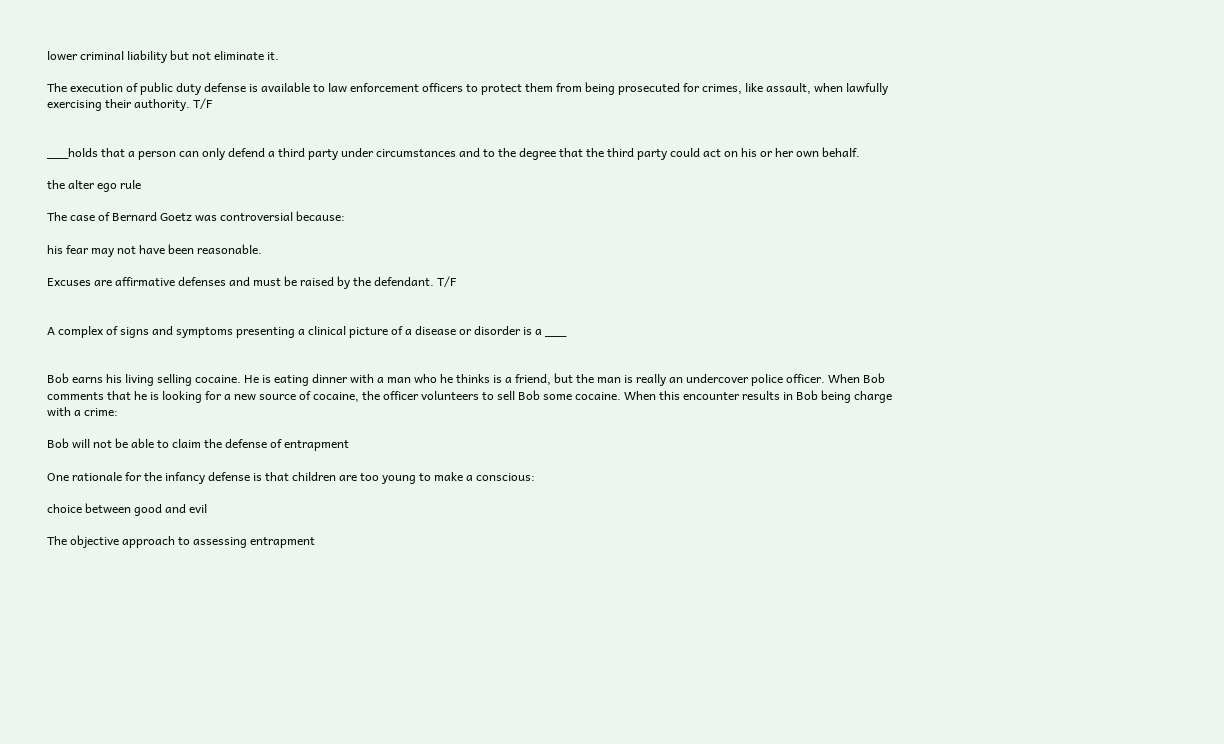lower criminal liability but not eliminate it.

The execution of public duty defense is available to law enforcement officers to protect them from being prosecuted for crimes, like assault, when lawfully exercising their authority. T/F


___holds that a person can only defend a third party under circumstances and to the degree that the third party could act on his or her own behalf.

the alter ego rule

The case of Bernard Goetz was controversial because:

his fear may not have been reasonable.

Excuses are affirmative defenses and must be raised by the defendant. T/F


A complex of signs and symptoms presenting a clinical picture of a disease or disorder is a ___


Bob earns his living selling cocaine. He is eating dinner with a man who he thinks is a friend, but the man is really an undercover police officer. When Bob comments that he is looking for a new source of cocaine, the officer volunteers to sell Bob some cocaine. When this encounter results in Bob being charge with a crime:

Bob will not be able to claim the defense of entrapment

One rationale for the infancy defense is that children are too young to make a conscious:

choice between good and evil

The objective approach to assessing entrapment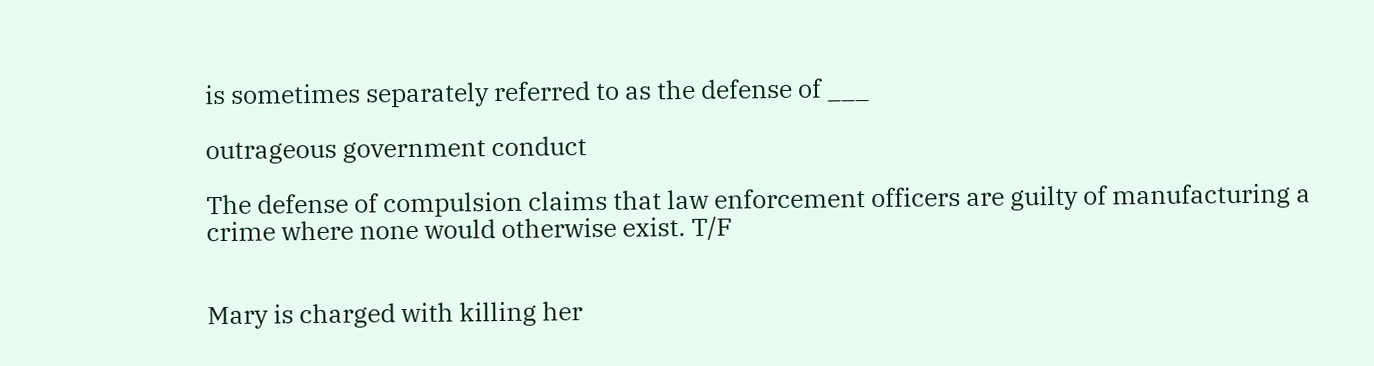is sometimes separately referred to as the defense of ___

outrageous government conduct

The defense of compulsion claims that law enforcement officers are guilty of manufacturing a crime where none would otherwise exist. T/F


Mary is charged with killing her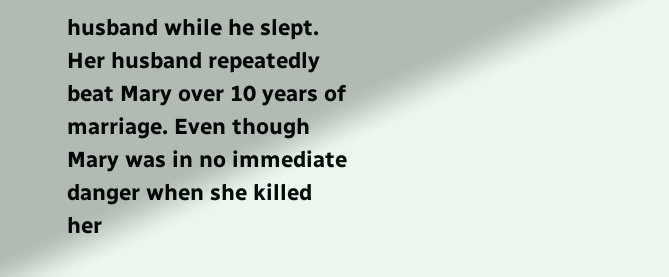husband while he slept. Her husband repeatedly beat Mary over 10 years of marriage. Even though Mary was in no immediate danger when she killed her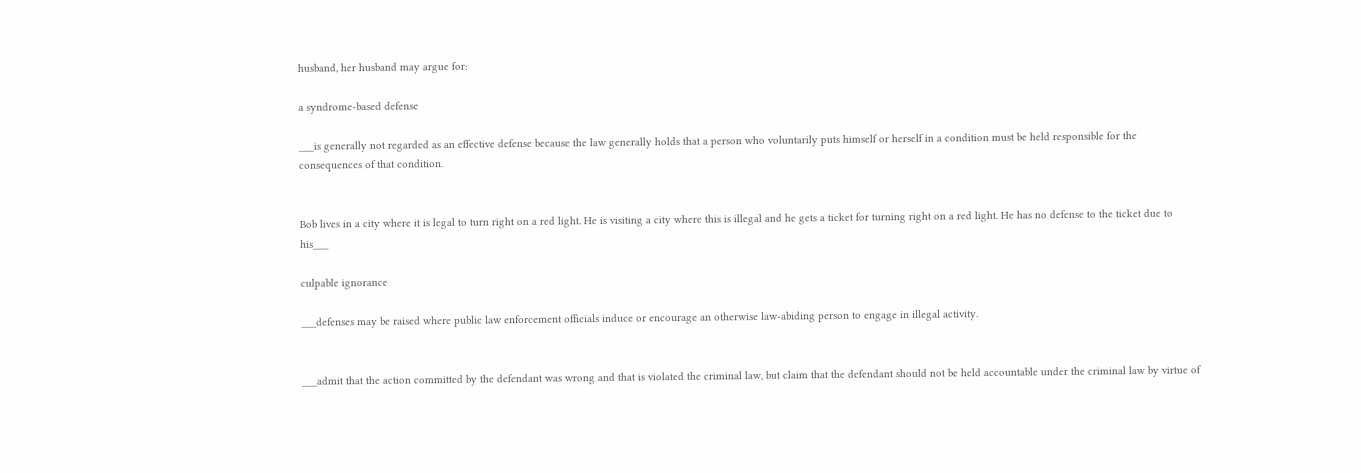husband, her husband may argue for:

a syndrome-based defense

___is generally not regarded as an effective defense because the law generally holds that a person who voluntarily puts himself or herself in a condition must be held responsible for the consequences of that condition.


Bob lives in a city where it is legal to turn right on a red light. He is visiting a city where this is illegal and he gets a ticket for turning right on a red light. He has no defense to the ticket due to his___

culpable ignorance

___defenses may be raised where public law enforcement officials induce or encourage an otherwise law-abiding person to engage in illegal activity.


___admit that the action committed by the defendant was wrong and that is violated the criminal law, but claim that the defendant should not be held accountable under the criminal law by virtue of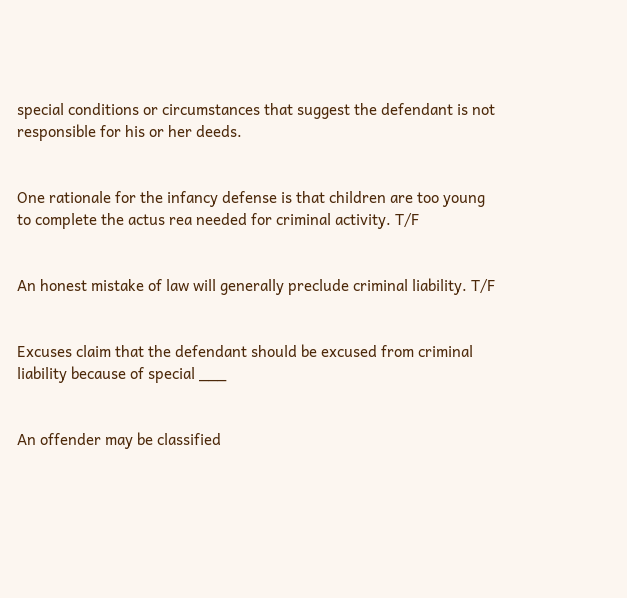special conditions or circumstances that suggest the defendant is not responsible for his or her deeds.


One rationale for the infancy defense is that children are too young to complete the actus rea needed for criminal activity. T/F


An honest mistake of law will generally preclude criminal liability. T/F


Excuses claim that the defendant should be excused from criminal liability because of special ___


An offender may be classified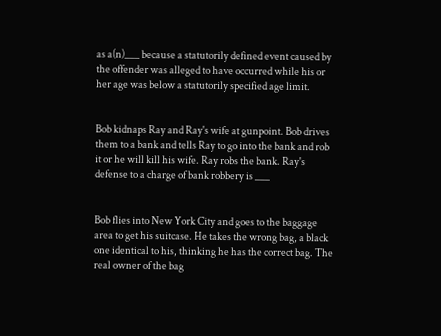as a(n)___ because a statutorily defined event caused by the offender was alleged to have occurred while his or her age was below a statutorily specified age limit.


Bob kidnaps Ray and Ray's wife at gunpoint. Bob drives them to a bank and tells Ray to go into the bank and rob it or he will kill his wife. Ray robs the bank. Ray's defense to a charge of bank robbery is ___


Bob flies into New York City and goes to the baggage area to get his suitcase. He takes the wrong bag, a black one identical to his, thinking he has the correct bag. The real owner of the bag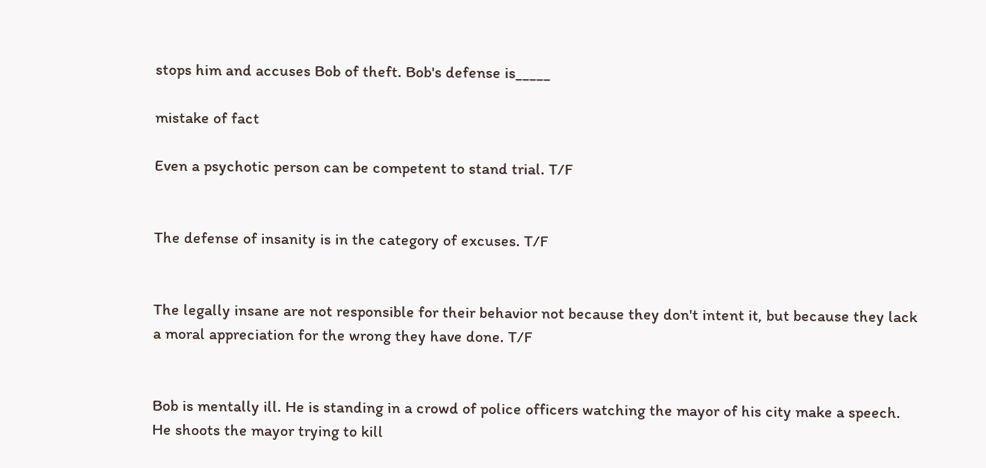stops him and accuses Bob of theft. Bob's defense is_____

mistake of fact

Even a psychotic person can be competent to stand trial. T/F


The defense of insanity is in the category of excuses. T/F


The legally insane are not responsible for their behavior not because they don't intent it, but because they lack a moral appreciation for the wrong they have done. T/F


Bob is mentally ill. He is standing in a crowd of police officers watching the mayor of his city make a speech. He shoots the mayor trying to kill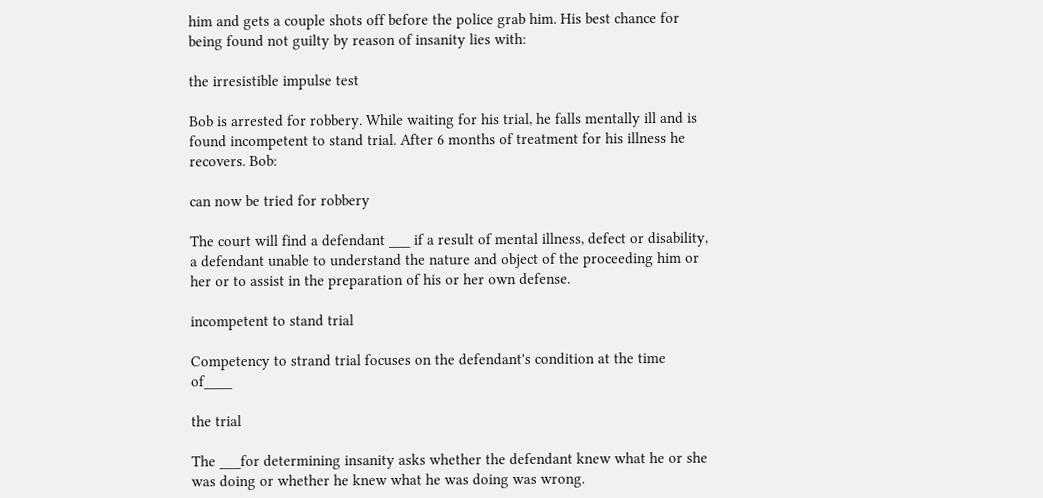him and gets a couple shots off before the police grab him. His best chance for being found not guilty by reason of insanity lies with:

the irresistible impulse test

Bob is arrested for robbery. While waiting for his trial, he falls mentally ill and is found incompetent to stand trial. After 6 months of treatment for his illness he recovers. Bob:

can now be tried for robbery

The court will find a defendant ___ if a result of mental illness, defect or disability, a defendant unable to understand the nature and object of the proceeding him or her or to assist in the preparation of his or her own defense.

incompetent to stand trial

Competency to strand trial focuses on the defendant's condition at the time of____

the trial

The ___for determining insanity asks whether the defendant knew what he or she was doing or whether he knew what he was doing was wrong.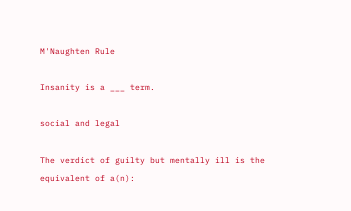M'Naughten Rule

Insanity is a ___ term.

social and legal

The verdict of guilty but mentally ill is the equivalent of a(n):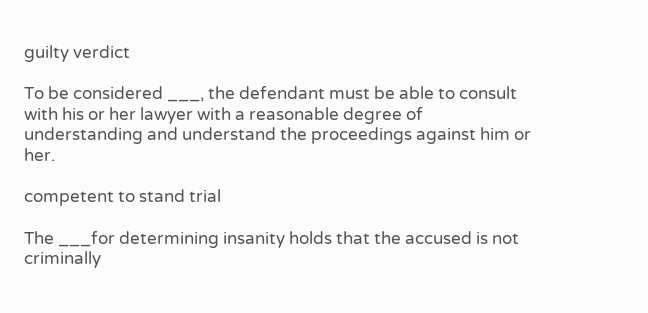guilty verdict

To be considered ___, the defendant must be able to consult with his or her lawyer with a reasonable degree of understanding and understand the proceedings against him or her.

competent to stand trial

The ___for determining insanity holds that the accused is not criminally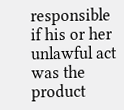responsible if his or her unlawful act was the product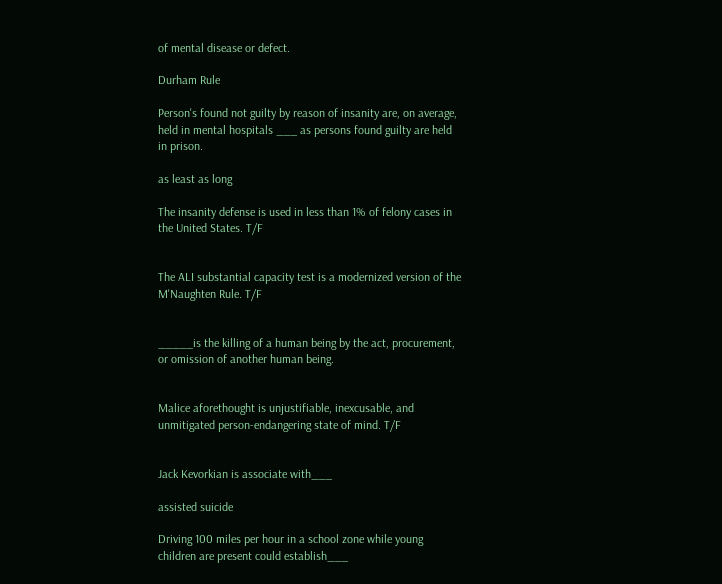of mental disease or defect.

Durham Rule

Person's found not guilty by reason of insanity are, on average, held in mental hospitals ___ as persons found guilty are held in prison.

as least as long

The insanity defense is used in less than 1% of felony cases in the United States. T/F


The ALI substantial capacity test is a modernized version of the M'Naughten Rule. T/F


_____is the killing of a human being by the act, procurement, or omission of another human being.


Malice aforethought is unjustifiable, inexcusable, and unmitigated person-endangering state of mind. T/F


Jack Kevorkian is associate with___

assisted suicide

Driving 100 miles per hour in a school zone while young children are present could establish___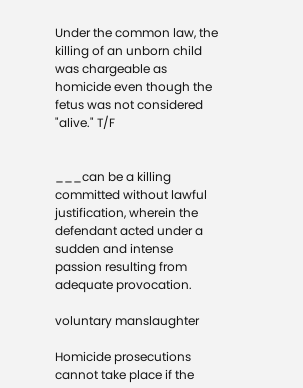Under the common law, the killing of an unborn child was chargeable as homicide even though the fetus was not considered "alive." T/F


___can be a killing committed without lawful justification, wherein the defendant acted under a sudden and intense passion resulting from adequate provocation.

voluntary manslaughter

Homicide prosecutions cannot take place if the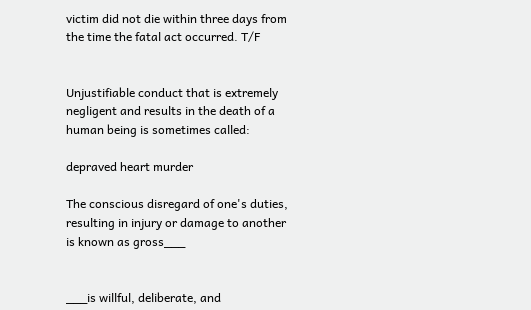victim did not die within three days from the time the fatal act occurred. T/F


Unjustifiable conduct that is extremely negligent and results in the death of a human being is sometimes called:

depraved heart murder

The conscious disregard of one's duties, resulting in injury or damage to another is known as gross___


___is willful, deliberate, and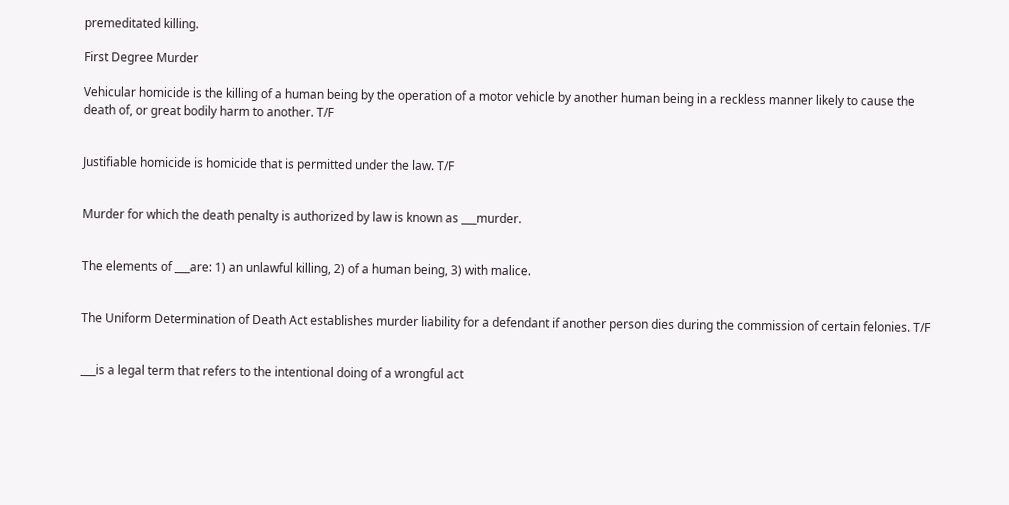premeditated killing.

First Degree Murder

Vehicular homicide is the killing of a human being by the operation of a motor vehicle by another human being in a reckless manner likely to cause the death of, or great bodily harm to another. T/F


Justifiable homicide is homicide that is permitted under the law. T/F


Murder for which the death penalty is authorized by law is known as ___murder.


The elements of ___are: 1) an unlawful killing, 2) of a human being, 3) with malice.


The Uniform Determination of Death Act establishes murder liability for a defendant if another person dies during the commission of certain felonies. T/F


___is a legal term that refers to the intentional doing of a wrongful act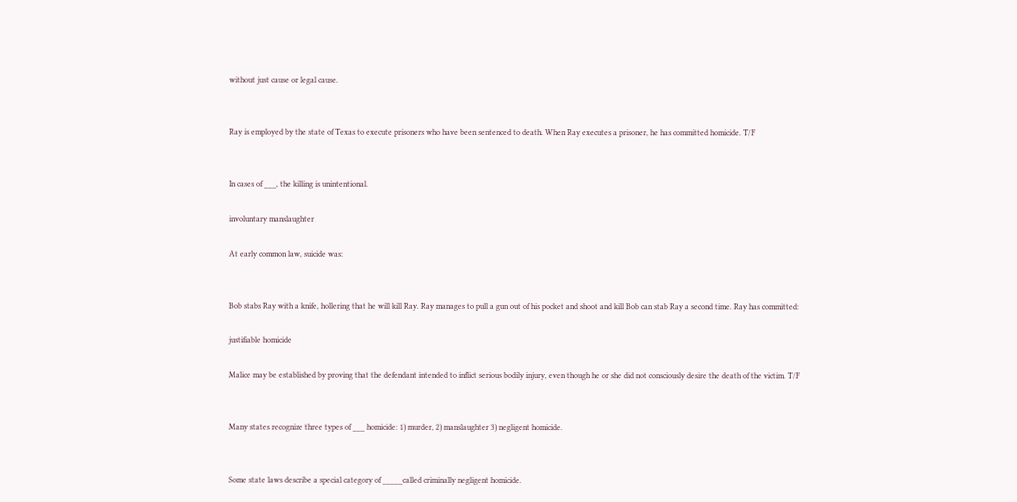without just cause or legal cause.


Ray is employed by the state of Texas to execute prisoners who have been sentenced to death. When Ray executes a prisoner, he has committed homicide. T/F


In cases of ___, the killing is unintentional.

involuntary manslaughter

At early common law, suicide was:


Bob stabs Ray with a knife, hollering that he will kill Ray. Ray manages to pull a gun out of his pocket and shoot and kill Bob can stab Ray a second time. Ray has committed:

justifiable homicide

Malice may be established by proving that the defendant intended to inflict serious bodily injury, even though he or she did not consciously desire the death of the victim. T/F


Many states recognize three types of ___ homicide: 1) murder, 2) manslaughter 3) negligent homicide.


Some state laws describe a special category of _____called criminally negligent homicide.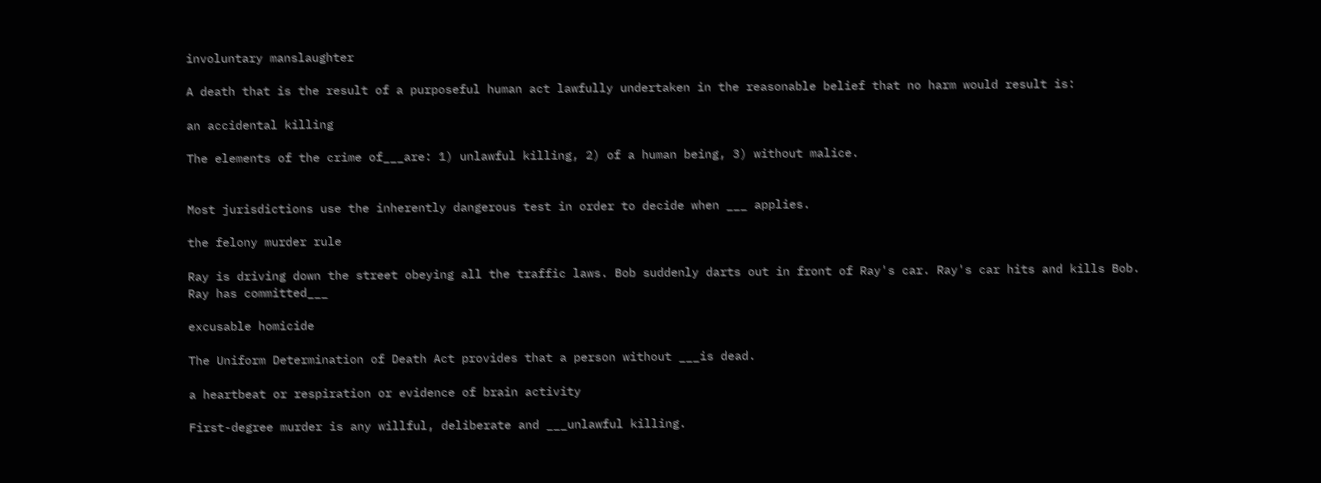involuntary manslaughter

A death that is the result of a purposeful human act lawfully undertaken in the reasonable belief that no harm would result is:

an accidental killing

The elements of the crime of___are: 1) unlawful killing, 2) of a human being, 3) without malice.


Most jurisdictions use the inherently dangerous test in order to decide when ___ applies.

the felony murder rule

Ray is driving down the street obeying all the traffic laws. Bob suddenly darts out in front of Ray's car. Ray's car hits and kills Bob. Ray has committed___

excusable homicide

The Uniform Determination of Death Act provides that a person without ___is dead.

a heartbeat or respiration or evidence of brain activity

First-degree murder is any willful, deliberate and ___unlawful killing.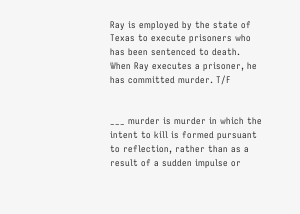Ray is employed by the state of Texas to execute prisoners who has been sentenced to death. When Ray executes a prisoner, he has committed murder. T/F


___ murder is murder in which the intent to kill is formed pursuant to reflection, rather than as a result of a sudden impulse or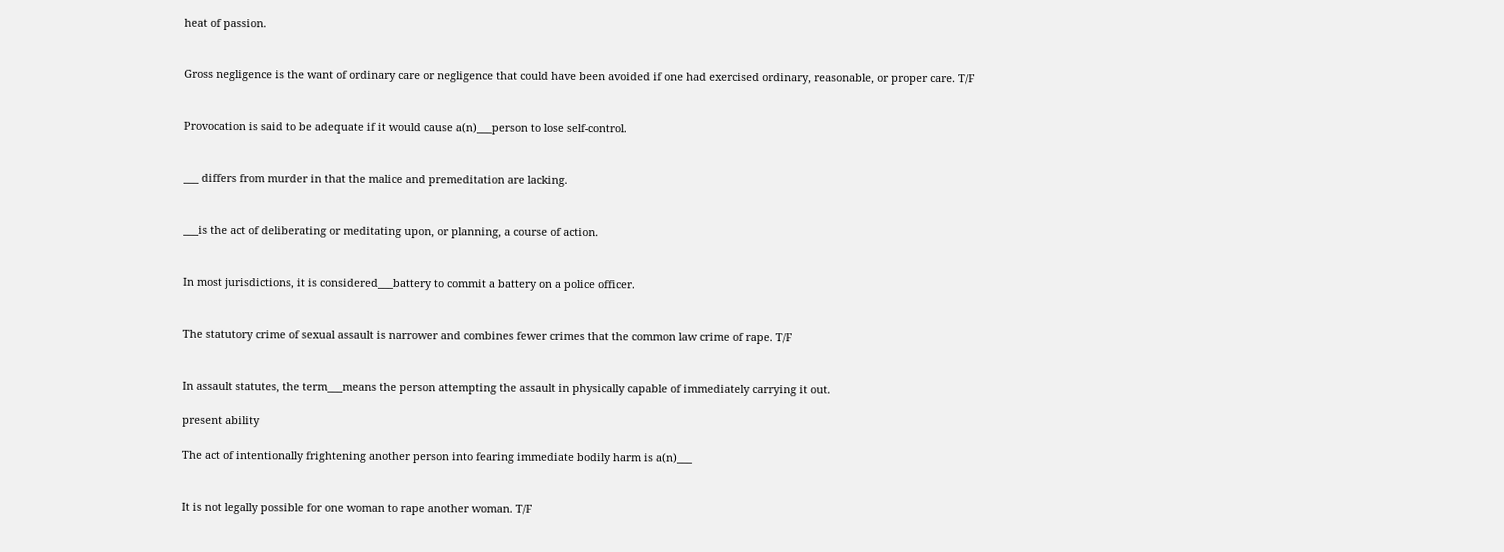heat of passion.


Gross negligence is the want of ordinary care or negligence that could have been avoided if one had exercised ordinary, reasonable, or proper care. T/F


Provocation is said to be adequate if it would cause a(n)___person to lose self-control.


___ differs from murder in that the malice and premeditation are lacking.


___is the act of deliberating or meditating upon, or planning, a course of action.


In most jurisdictions, it is considered___battery to commit a battery on a police officer.


The statutory crime of sexual assault is narrower and combines fewer crimes that the common law crime of rape. T/F


In assault statutes, the term___means the person attempting the assault in physically capable of immediately carrying it out.

present ability

The act of intentionally frightening another person into fearing immediate bodily harm is a(n)___


It is not legally possible for one woman to rape another woman. T/F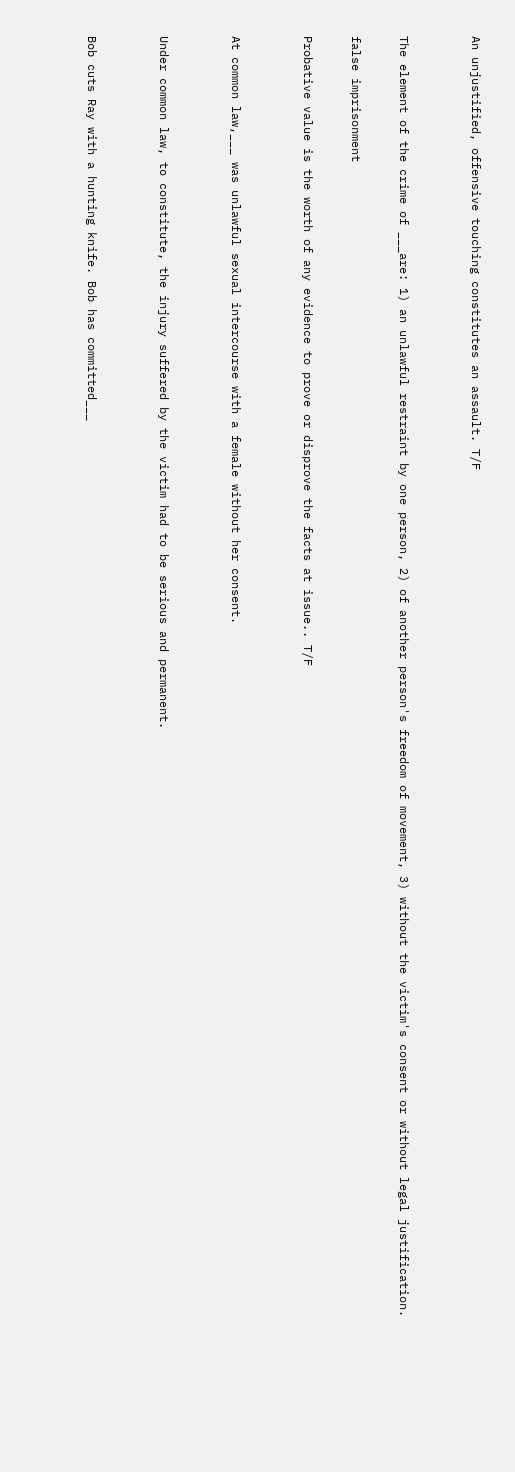An unjustified, offensive touching constitutes an assault. T/F


The element of the crime of ___are: 1) an unlawful restraint by one person, 2) of another person's freedom of movement, 3) without the victim's consent or without legal justification.

false imprisonment

Probative value is the worth of any evidence to prove or disprove the facts at issue.. T/F


At common law,___ was unlawful sexual intercourse with a female without her consent.


Under common law, to constitute, the injury suffered by the victim had to be serious and permanent.


Bob cuts Ray with a hunting knife. Bob has committed___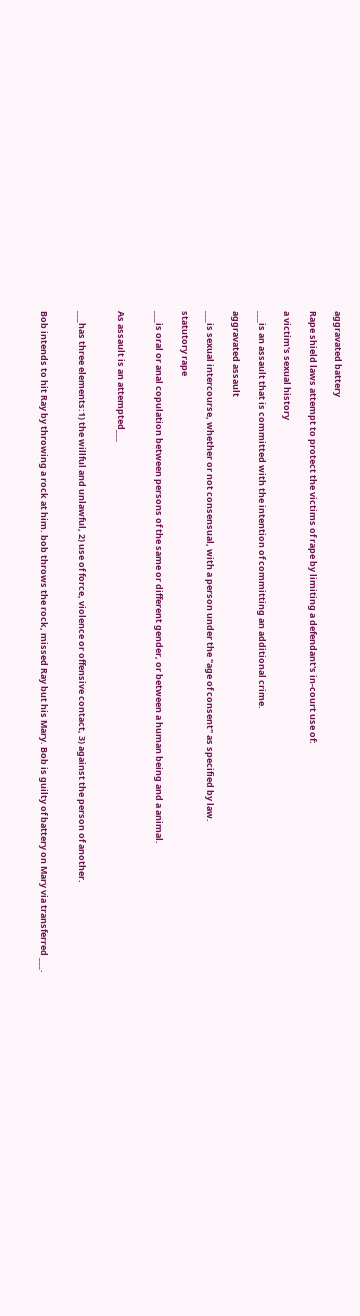aggravated battery

Rape shield laws attempt to protect the victims of rape by limiting a defendant's in-court use of:

a victim's sexual history

___is an assault that is committed with the intention of committing an additional crime.

aggravated assault

___is sexual intercourse, whether or not consensual, with a person under the "age of consent" as specified by law.

statutory rape

___is oral or anal copulation between persons of the same or different gender, or between a human being and a animal.


As assault is an attempted___


___has three elements:1) the willful and unlawful, 2) use of force, violence or offensive contact, 3) against the person of another.


Bob intends to hit Ray by throwing a rock at him. bob throws the rock, missed Ray but his Mary. Bob is guilty of battery on Mary via transferred ___.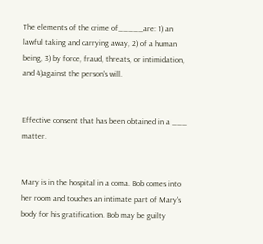The elements of the crime of_____are: 1) an lawful taking and carrying away, 2) of a human being, 3) by force, fraud, threats, or intimidation, and 4)against the person's will.


Effective consent that has been obtained in a ___ matter.


Mary is in the hospital in a coma. Bob comes into her room and touches an intimate part of Mary's body for his gratification. Bob may be guilty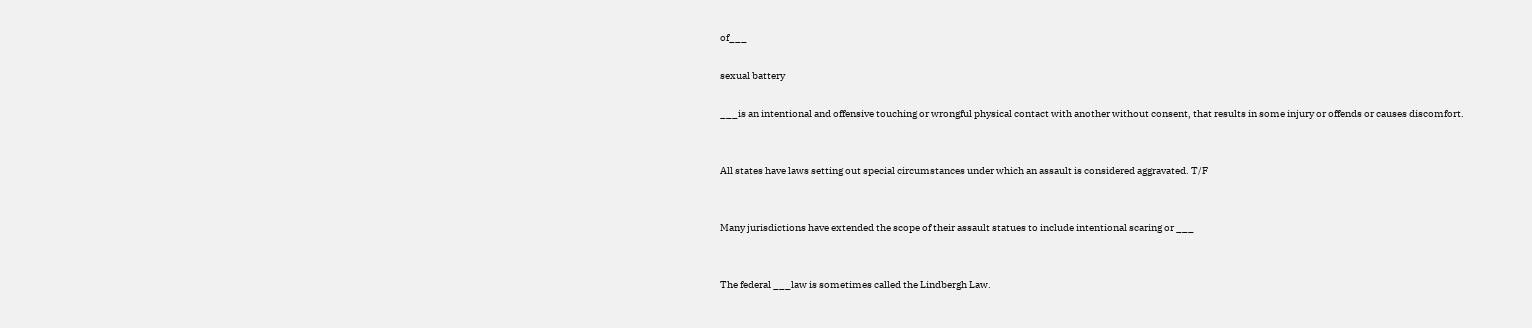of___

sexual battery

___is an intentional and offensive touching or wrongful physical contact with another without consent, that results in some injury or offends or causes discomfort.


All states have laws setting out special circumstances under which an assault is considered aggravated. T/F


Many jurisdictions have extended the scope of their assault statues to include intentional scaring or ___


The federal ___law is sometimes called the Lindbergh Law.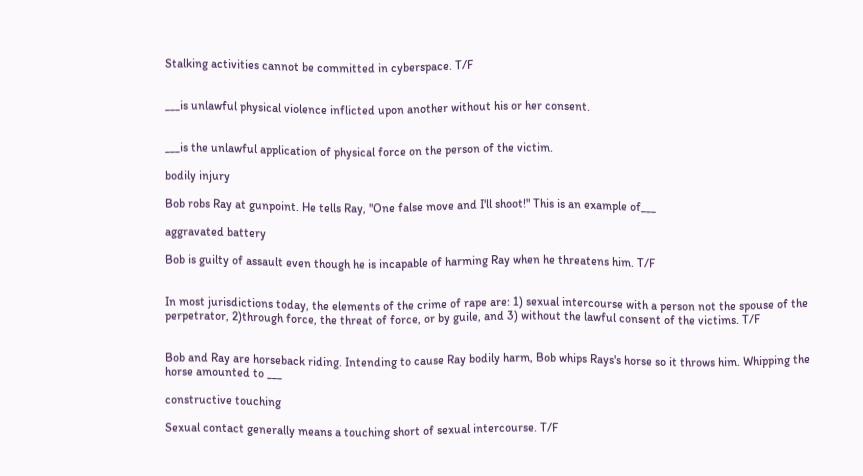Stalking activities cannot be committed in cyberspace. T/F


___is unlawful physical violence inflicted upon another without his or her consent.


___is the unlawful application of physical force on the person of the victim.

bodily injury

Bob robs Ray at gunpoint. He tells Ray, "One false move and I'll shoot!" This is an example of___

aggravated battery

Bob is guilty of assault even though he is incapable of harming Ray when he threatens him. T/F


In most jurisdictions today, the elements of the crime of rape are: 1) sexual intercourse with a person not the spouse of the perpetrator, 2)through force, the threat of force, or by guile, and 3) without the lawful consent of the victims. T/F


Bob and Ray are horseback riding. Intending to cause Ray bodily harm, Bob whips Rays's horse so it throws him. Whipping the horse amounted to ___

constructive touching

Sexual contact generally means a touching short of sexual intercourse. T/F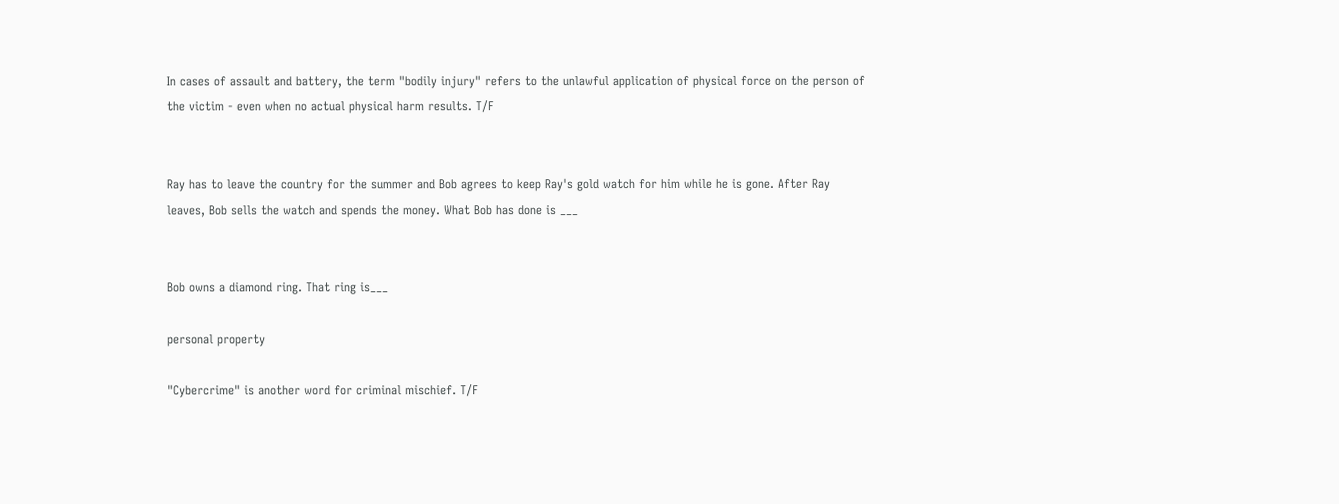In cases of assault and battery, the term "bodily injury" refers to the unlawful application of physical force on the person of the victim - even when no actual physical harm results. T/F


Ray has to leave the country for the summer and Bob agrees to keep Ray's gold watch for him while he is gone. After Ray leaves, Bob sells the watch and spends the money. What Bob has done is ___


Bob owns a diamond ring. That ring is___

personal property

"Cybercrime" is another word for criminal mischief. T/F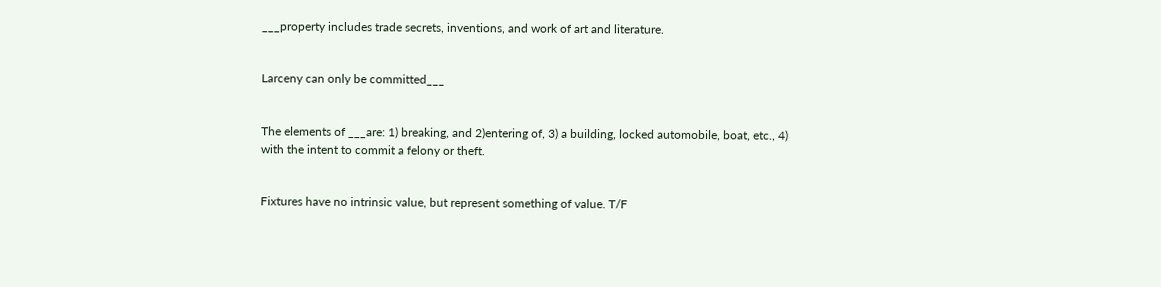___property includes trade secrets, inventions, and work of art and literature.


Larceny can only be committed___


The elements of ___are: 1) breaking, and 2)entering of, 3) a building, locked automobile, boat, etc., 4) with the intent to commit a felony or theft.


Fixtures have no intrinsic value, but represent something of value. T/F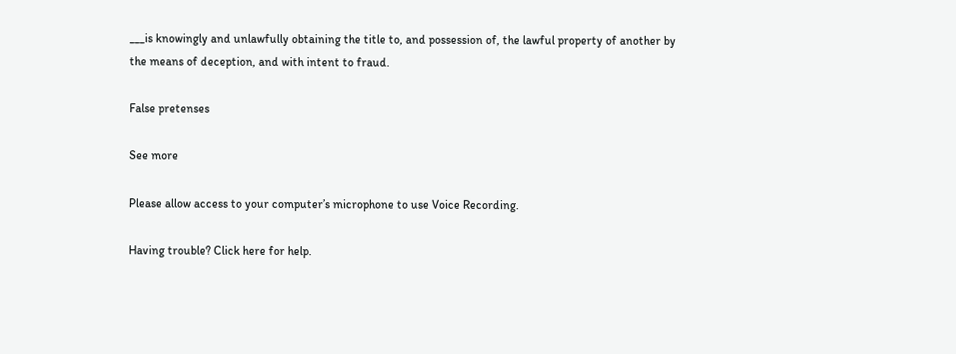___is knowingly and unlawfully obtaining the title to, and possession of, the lawful property of another by the means of deception, and with intent to fraud.

False pretenses

See more

Please allow access to your computer’s microphone to use Voice Recording.

Having trouble? Click here for help.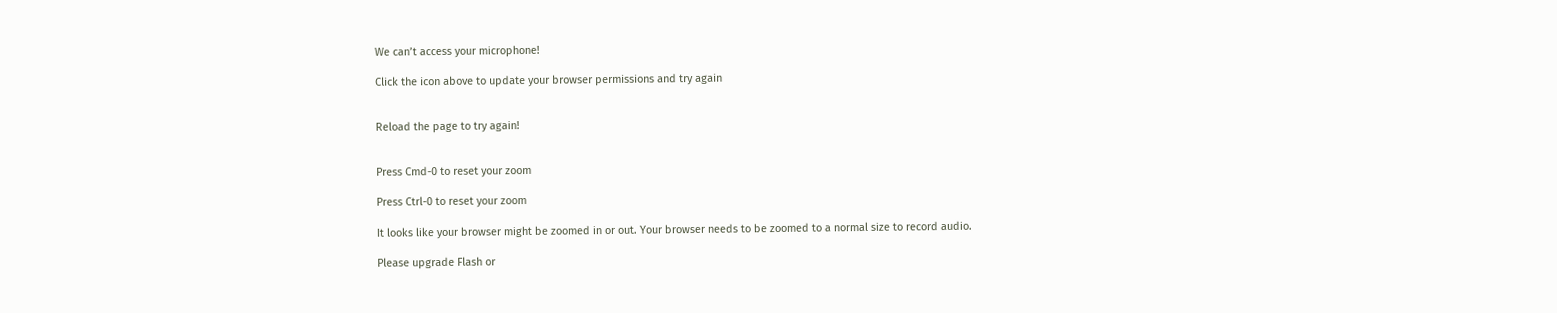We can’t access your microphone!

Click the icon above to update your browser permissions and try again


Reload the page to try again!


Press Cmd-0 to reset your zoom

Press Ctrl-0 to reset your zoom

It looks like your browser might be zoomed in or out. Your browser needs to be zoomed to a normal size to record audio.

Please upgrade Flash or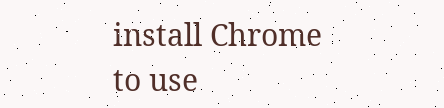install Chrome
to use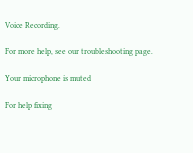Voice Recording.

For more help, see our troubleshooting page.

Your microphone is muted

For help fixing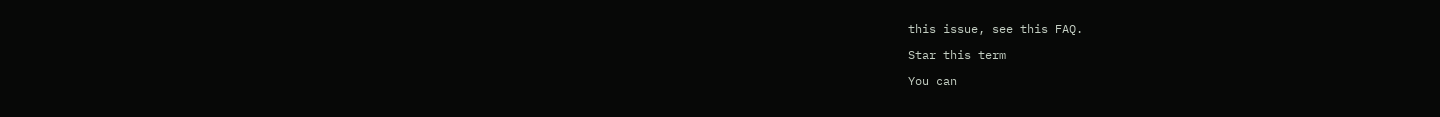this issue, see this FAQ.

Star this term

You can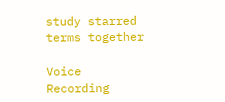study starred terms together

Voice Recording